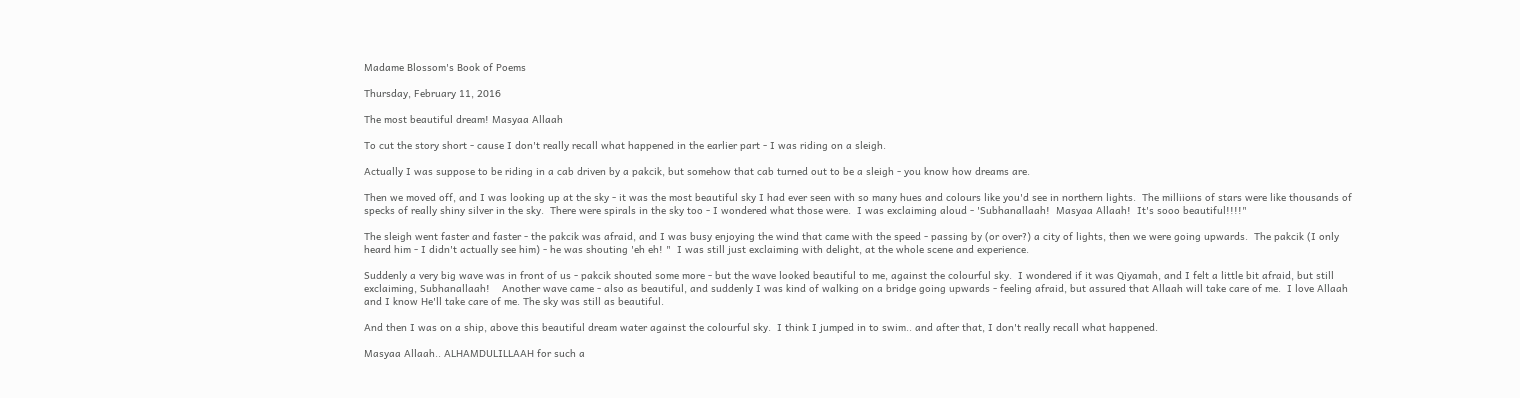Madame Blossom's Book of Poems

Thursday, February 11, 2016

The most beautiful dream! Masyaa Allaah

To cut the story short - cause I don't really recall what happened in the earlier part - I was riding on a sleigh.

Actually I was suppose to be riding in a cab driven by a pakcik, but somehow that cab turned out to be a sleigh - you know how dreams are.

Then we moved off, and I was looking up at the sky - it was the most beautiful sky I had ever seen with so many hues and colours like you'd see in northern lights.  The milliions of stars were like thousands of specks of really shiny silver in the sky.  There were spirals in the sky too - I wondered what those were.  I was exclaiming aloud - 'Subhanallaah!  Masyaa Allaah!  It's sooo beautiful!!!!"

The sleigh went faster and faster - the pakcik was afraid, and I was busy enjoying the wind that came with the speed - passing by (or over?) a city of lights, then we were going upwards.  The pakcik (I only heard him - I didn't actually see him) - he was shouting 'eh eh! "  I was still just exclaiming with delight, at the whole scene and experience.

Suddenly a very big wave was in front of us - pakcik shouted some more - but the wave looked beautiful to me, against the colourful sky.  I wondered if it was Qiyamah, and I felt a little bit afraid, but still exclaiming, Subhanallaah!    Another wave came - also as beautiful, and suddenly I was kind of walking on a bridge going upwards - feeling afraid, but assured that Allaah will take care of me.  I love Allaah and I know He'll take care of me. The sky was still as beautiful.

And then I was on a ship, above this beautiful dream water against the colourful sky.  I think I jumped in to swim.. and after that, I don't really recall what happened.

Masyaa Allaah.. ALHAMDULILLAAH for such a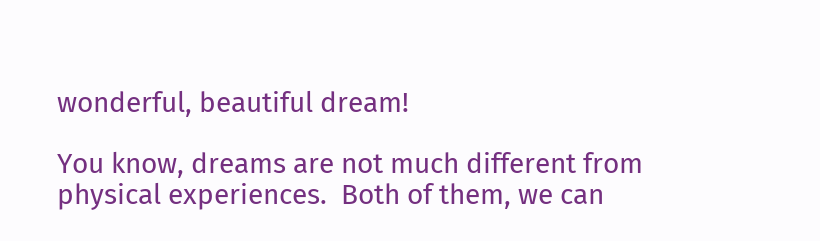wonderful, beautiful dream!

You know, dreams are not much different from physical experiences.  Both of them, we can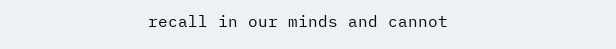recall in our minds and cannot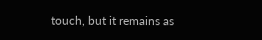touch, but it remains as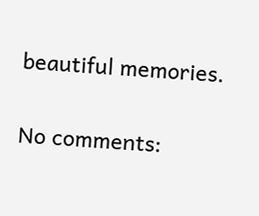beautiful memories.

No comments: